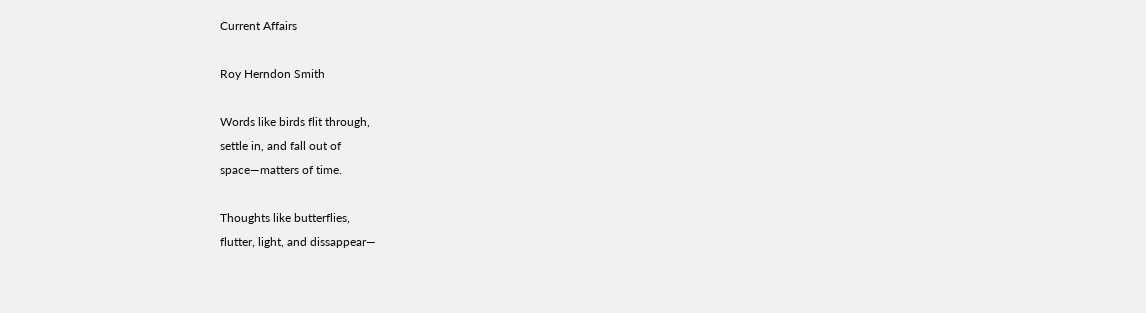Current Affairs

Roy Herndon Smith

Words like birds flit through,
settle in, and fall out of
space—matters of time.

Thoughts like butterflies,
flutter, light, and dissappear—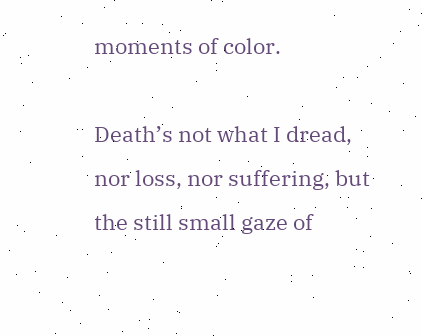moments of color.

Death’s not what I dread,
nor loss, nor suffering, but
the still small gaze of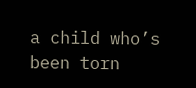a child who’s been torn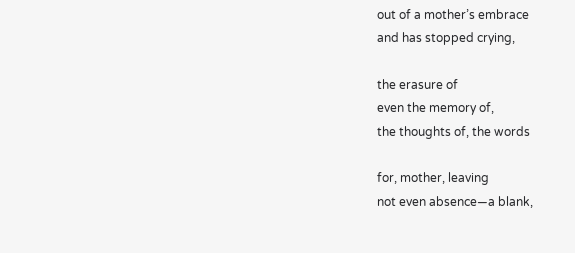out of a mother’s embrace
and has stopped crying,

the erasure of
even the memory of,
the thoughts of, the words

for, mother, leaving
not even absence—a blank,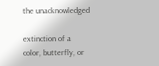the unacknowledged

extinction of a
color, butterfly, or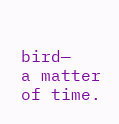bird—
a matter of time.